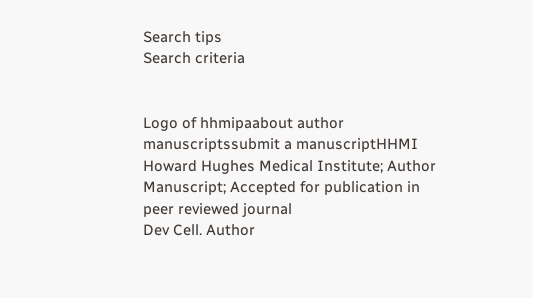Search tips
Search criteria


Logo of hhmipaabout author manuscriptssubmit a manuscriptHHMI Howard Hughes Medical Institute; Author Manuscript; Accepted for publication in peer reviewed journal
Dev Cell. Author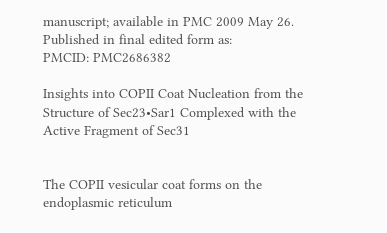manuscript; available in PMC 2009 May 26.
Published in final edited form as:
PMCID: PMC2686382

Insights into COPII Coat Nucleation from the Structure of Sec23•Sar1 Complexed with the Active Fragment of Sec31


The COPII vesicular coat forms on the endoplasmic reticulum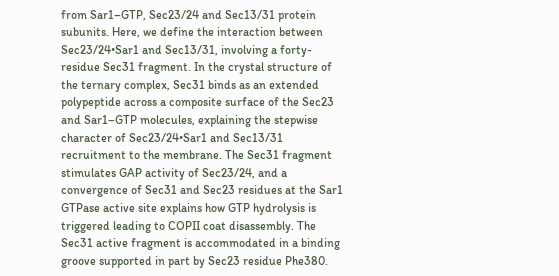from Sar1–GTP, Sec23/24 and Sec13/31 protein subunits. Here, we define the interaction between Sec23/24•Sar1 and Sec13/31, involving a forty-residue Sec31 fragment. In the crystal structure of the ternary complex, Sec31 binds as an extended polypeptide across a composite surface of the Sec23 and Sar1–GTP molecules, explaining the stepwise character of Sec23/24•Sar1 and Sec13/31 recruitment to the membrane. The Sec31 fragment stimulates GAP activity of Sec23/24, and a convergence of Sec31 and Sec23 residues at the Sar1 GTPase active site explains how GTP hydrolysis is triggered leading to COPII coat disassembly. The Sec31 active fragment is accommodated in a binding groove supported in part by Sec23 residue Phe380.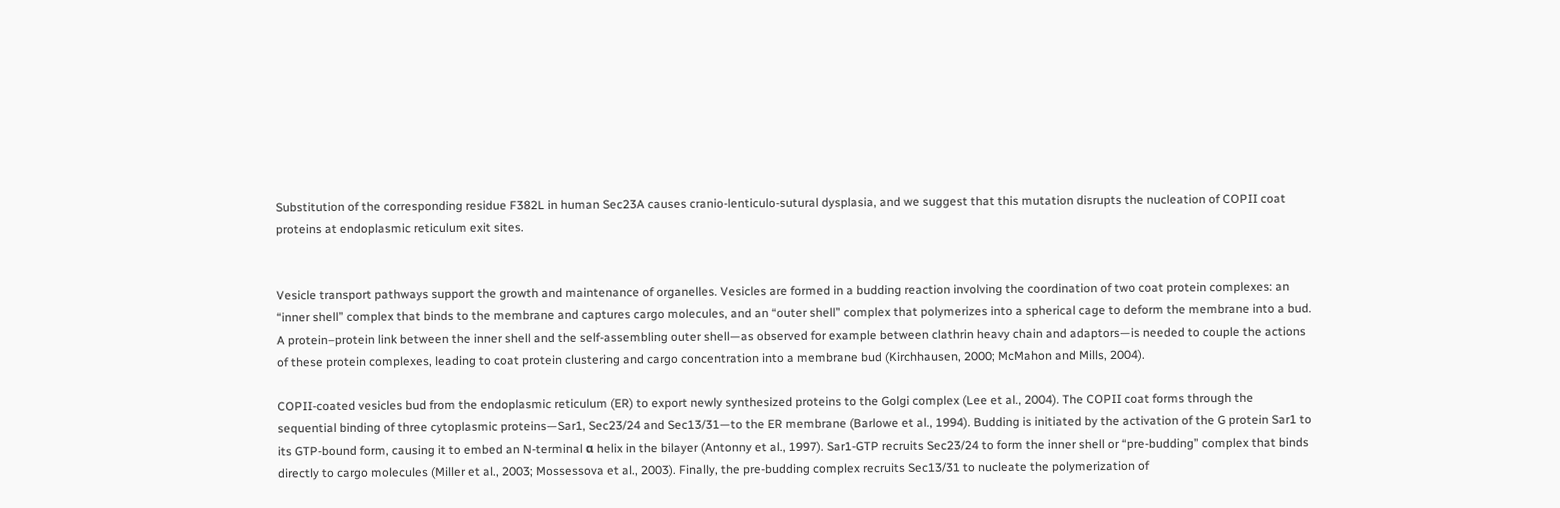Substitution of the corresponding residue F382L in human Sec23A causes cranio-lenticulo-sutural dysplasia, and we suggest that this mutation disrupts the nucleation of COPII coat proteins at endoplasmic reticulum exit sites.


Vesicle transport pathways support the growth and maintenance of organelles. Vesicles are formed in a budding reaction involving the coordination of two coat protein complexes: an “inner shell” complex that binds to the membrane and captures cargo molecules, and an “outer shell” complex that polymerizes into a spherical cage to deform the membrane into a bud. A protein–protein link between the inner shell and the self-assembling outer shell—as observed for example between clathrin heavy chain and adaptors—is needed to couple the actions of these protein complexes, leading to coat protein clustering and cargo concentration into a membrane bud (Kirchhausen, 2000; McMahon and Mills, 2004).

COPII-coated vesicles bud from the endoplasmic reticulum (ER) to export newly synthesized proteins to the Golgi complex (Lee et al., 2004). The COPII coat forms through the sequential binding of three cytoplasmic proteins—Sar1, Sec23/24 and Sec13/31—to the ER membrane (Barlowe et al., 1994). Budding is initiated by the activation of the G protein Sar1 to its GTP-bound form, causing it to embed an N-terminal α helix in the bilayer (Antonny et al., 1997). Sar1-GTP recruits Sec23/24 to form the inner shell or “pre-budding” complex that binds directly to cargo molecules (Miller et al., 2003; Mossessova et al., 2003). Finally, the pre-budding complex recruits Sec13/31 to nucleate the polymerization of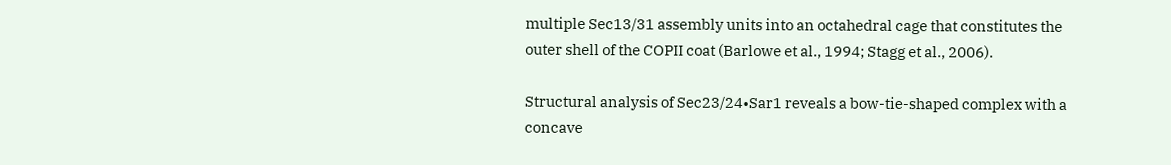multiple Sec13/31 assembly units into an octahedral cage that constitutes the outer shell of the COPII coat (Barlowe et al., 1994; Stagg et al., 2006).

Structural analysis of Sec23/24•Sar1 reveals a bow-tie-shaped complex with a concave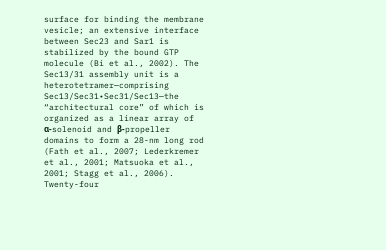surface for binding the membrane vesicle; an extensive interface between Sec23 and Sar1 is stabilized by the bound GTP molecule (Bi et al., 2002). The Sec13/31 assembly unit is a heterotetramer—comprising Sec13/Sec31•Sec31/Sec13—the “architectural core” of which is organized as a linear array of α-solenoid and β-propeller domains to form a 28-nm long rod (Fath et al., 2007; Lederkremer et al., 2001; Matsuoka et al., 2001; Stagg et al., 2006). Twenty-four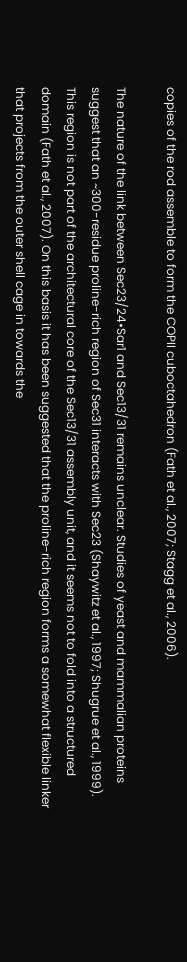copies of the rod assemble to form the COPII cuboctahedron (Fath et al., 2007; Stagg et al., 2006).

The nature of the link between Sec23/24•Sar1 and Sec13/31 remains unclear. Studies of yeast and mammalian proteins suggest that an ~300-residue proline-rich region of Sec31 interacts with Sec23 (Shaywitz et al., 1997; Shugrue et al., 1999). This region is not part of the architectural core of the Sec13/31 assembly unit, and it seems not to fold into a structured domain (Fath et al., 2007). On this basis it has been suggested that the proline-rich region forms a somewhat flexible linker that projects from the outer shell cage in towards the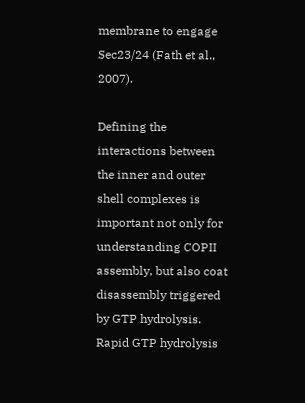membrane to engage Sec23/24 (Fath et al., 2007).

Defining the interactions between the inner and outer shell complexes is important not only for understanding COPII assembly, but also coat disassembly triggered by GTP hydrolysis. Rapid GTP hydrolysis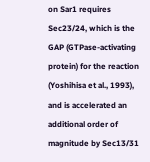on Sar1 requires Sec23/24, which is the GAP (GTPase-activating protein) for the reaction (Yoshihisa et al., 1993), and is accelerated an additional order of magnitude by Sec13/31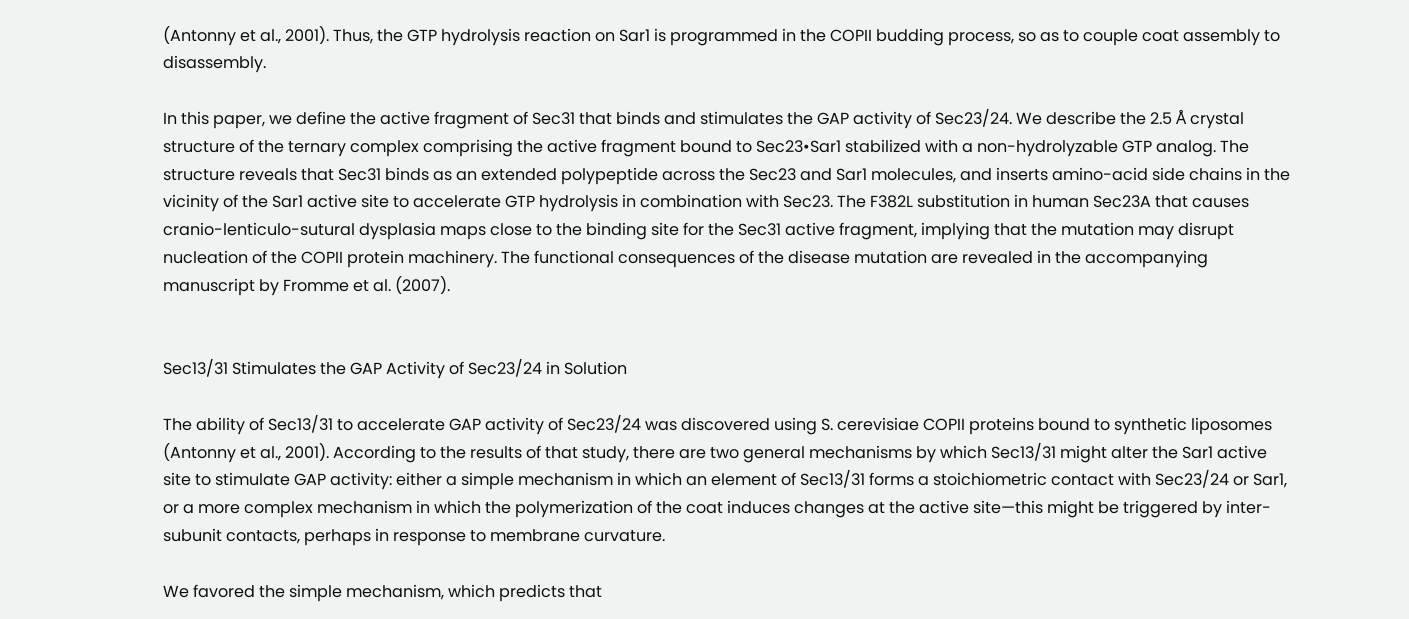(Antonny et al., 2001). Thus, the GTP hydrolysis reaction on Sar1 is programmed in the COPII budding process, so as to couple coat assembly to disassembly.

In this paper, we define the active fragment of Sec31 that binds and stimulates the GAP activity of Sec23/24. We describe the 2.5 Å crystal structure of the ternary complex comprising the active fragment bound to Sec23•Sar1 stabilized with a non-hydrolyzable GTP analog. The structure reveals that Sec31 binds as an extended polypeptide across the Sec23 and Sar1 molecules, and inserts amino-acid side chains in the vicinity of the Sar1 active site to accelerate GTP hydrolysis in combination with Sec23. The F382L substitution in human Sec23A that causes cranio-lenticulo-sutural dysplasia maps close to the binding site for the Sec31 active fragment, implying that the mutation may disrupt nucleation of the COPII protein machinery. The functional consequences of the disease mutation are revealed in the accompanying manuscript by Fromme et al. (2007).


Sec13/31 Stimulates the GAP Activity of Sec23/24 in Solution

The ability of Sec13/31 to accelerate GAP activity of Sec23/24 was discovered using S. cerevisiae COPII proteins bound to synthetic liposomes (Antonny et al., 2001). According to the results of that study, there are two general mechanisms by which Sec13/31 might alter the Sar1 active site to stimulate GAP activity: either a simple mechanism in which an element of Sec13/31 forms a stoichiometric contact with Sec23/24 or Sar1, or a more complex mechanism in which the polymerization of the coat induces changes at the active site—this might be triggered by inter-subunit contacts, perhaps in response to membrane curvature.

We favored the simple mechanism, which predicts that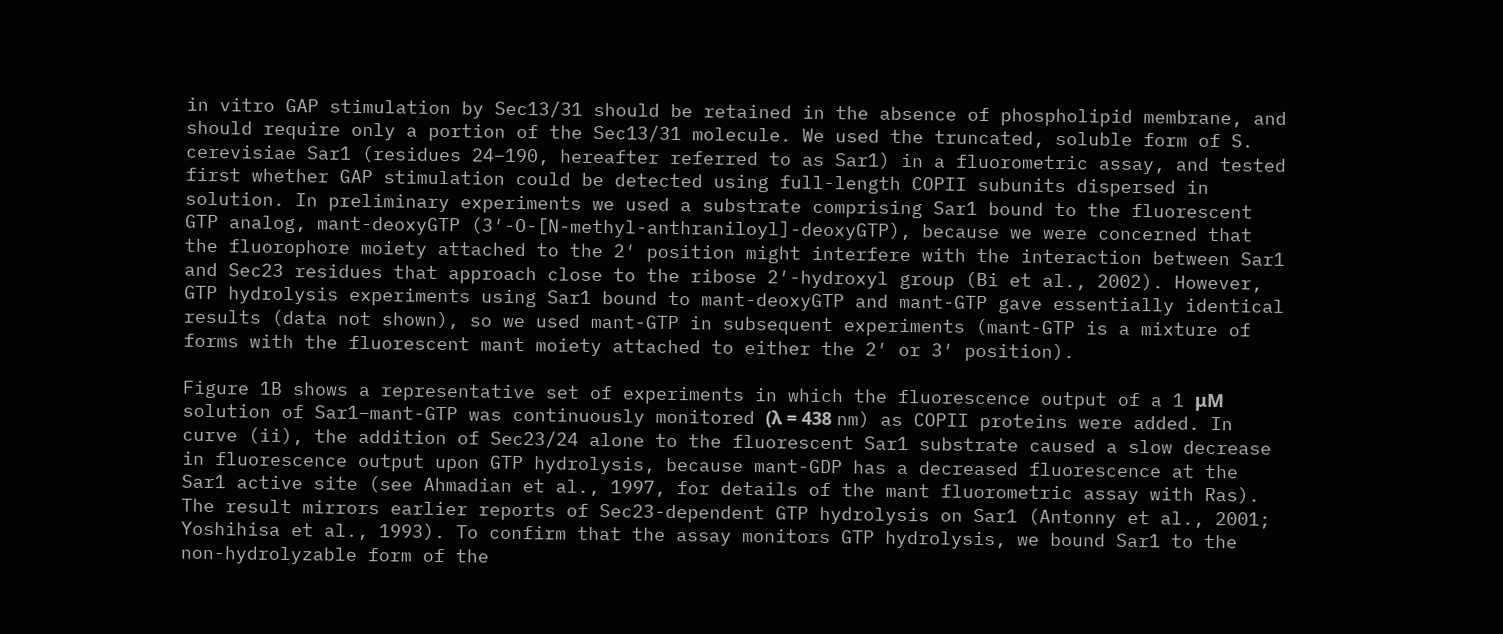in vitro GAP stimulation by Sec13/31 should be retained in the absence of phospholipid membrane, and should require only a portion of the Sec13/31 molecule. We used the truncated, soluble form of S. cerevisiae Sar1 (residues 24–190, hereafter referred to as Sar1) in a fluorometric assay, and tested first whether GAP stimulation could be detected using full-length COPII subunits dispersed in solution. In preliminary experiments we used a substrate comprising Sar1 bound to the fluorescent GTP analog, mant-deoxyGTP (3′-O-[N-methyl-anthraniloyl]-deoxyGTP), because we were concerned that the fluorophore moiety attached to the 2′ position might interfere with the interaction between Sar1 and Sec23 residues that approach close to the ribose 2′-hydroxyl group (Bi et al., 2002). However, GTP hydrolysis experiments using Sar1 bound to mant-deoxyGTP and mant-GTP gave essentially identical results (data not shown), so we used mant-GTP in subsequent experiments (mant-GTP is a mixture of forms with the fluorescent mant moiety attached to either the 2′ or 3′ position).

Figure 1B shows a representative set of experiments in which the fluorescence output of a 1 μM solution of Sar1–mant-GTP was continuously monitored (λ = 438 nm) as COPII proteins were added. In curve (ii), the addition of Sec23/24 alone to the fluorescent Sar1 substrate caused a slow decrease in fluorescence output upon GTP hydrolysis, because mant-GDP has a decreased fluorescence at the Sar1 active site (see Ahmadian et al., 1997, for details of the mant fluorometric assay with Ras). The result mirrors earlier reports of Sec23-dependent GTP hydrolysis on Sar1 (Antonny et al., 2001; Yoshihisa et al., 1993). To confirm that the assay monitors GTP hydrolysis, we bound Sar1 to the non-hydrolyzable form of the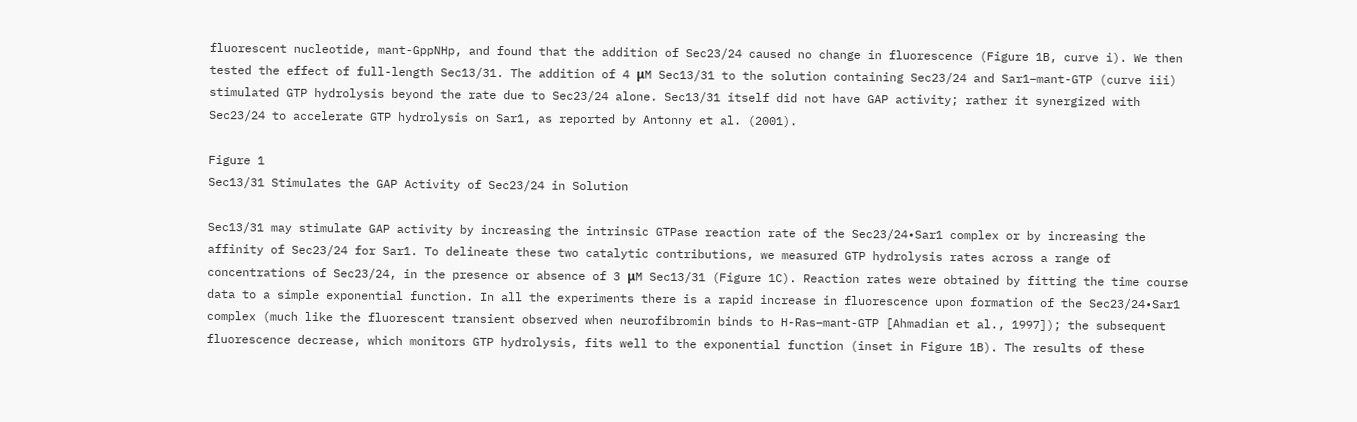fluorescent nucleotide, mant-GppNHp, and found that the addition of Sec23/24 caused no change in fluorescence (Figure 1B, curve i). We then tested the effect of full-length Sec13/31. The addition of 4 μM Sec13/31 to the solution containing Sec23/24 and Sar1–mant-GTP (curve iii) stimulated GTP hydrolysis beyond the rate due to Sec23/24 alone. Sec13/31 itself did not have GAP activity; rather it synergized with Sec23/24 to accelerate GTP hydrolysis on Sar1, as reported by Antonny et al. (2001).

Figure 1
Sec13/31 Stimulates the GAP Activity of Sec23/24 in Solution

Sec13/31 may stimulate GAP activity by increasing the intrinsic GTPase reaction rate of the Sec23/24•Sar1 complex or by increasing the affinity of Sec23/24 for Sar1. To delineate these two catalytic contributions, we measured GTP hydrolysis rates across a range of concentrations of Sec23/24, in the presence or absence of 3 μM Sec13/31 (Figure 1C). Reaction rates were obtained by fitting the time course data to a simple exponential function. In all the experiments there is a rapid increase in fluorescence upon formation of the Sec23/24•Sar1 complex (much like the fluorescent transient observed when neurofibromin binds to H-Ras–mant-GTP [Ahmadian et al., 1997]); the subsequent fluorescence decrease, which monitors GTP hydrolysis, fits well to the exponential function (inset in Figure 1B). The results of these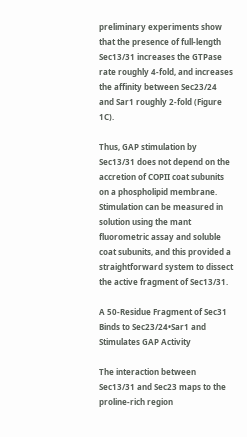preliminary experiments show that the presence of full-length Sec13/31 increases the GTPase rate roughly 4-fold, and increases the affinity between Sec23/24 and Sar1 roughly 2-fold (Figure 1C).

Thus, GAP stimulation by Sec13/31 does not depend on the accretion of COPII coat subunits on a phospholipid membrane. Stimulation can be measured in solution using the mant fluorometric assay and soluble coat subunits, and this provided a straightforward system to dissect the active fragment of Sec13/31.

A 50-Residue Fragment of Sec31 Binds to Sec23/24•Sar1 and Stimulates GAP Activity

The interaction between Sec13/31 and Sec23 maps to the proline-rich region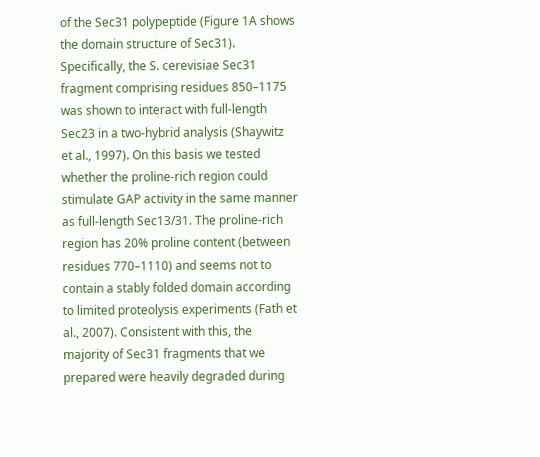of the Sec31 polypeptide (Figure 1A shows the domain structure of Sec31). Specifically, the S. cerevisiae Sec31 fragment comprising residues 850–1175 was shown to interact with full-length Sec23 in a two-hybrid analysis (Shaywitz et al., 1997). On this basis we tested whether the proline-rich region could stimulate GAP activity in the same manner as full-length Sec13/31. The proline-rich region has 20% proline content (between residues 770–1110) and seems not to contain a stably folded domain according to limited proteolysis experiments (Fath et al., 2007). Consistent with this, the majority of Sec31 fragments that we prepared were heavily degraded during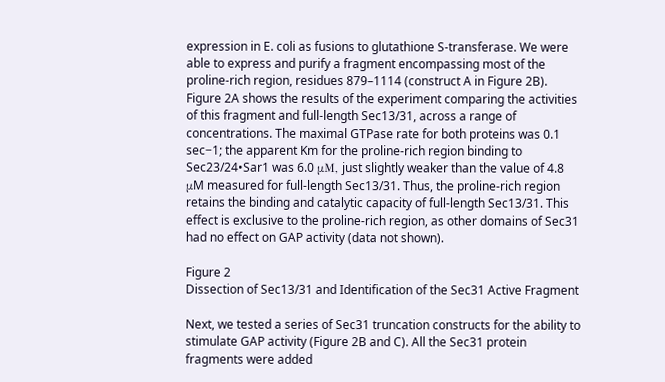expression in E. coli as fusions to glutathione S-transferase. We were able to express and purify a fragment encompassing most of the proline-rich region, residues 879–1114 (construct A in Figure 2B). Figure 2A shows the results of the experiment comparing the activities of this fragment and full-length Sec13/31, across a range of concentrations. The maximal GTPase rate for both proteins was 0.1 sec−1; the apparent Km for the proline-rich region binding to Sec23/24•Sar1 was 6.0 μM, just slightly weaker than the value of 4.8 μM measured for full-length Sec13/31. Thus, the proline-rich region retains the binding and catalytic capacity of full-length Sec13/31. This effect is exclusive to the proline-rich region, as other domains of Sec31 had no effect on GAP activity (data not shown).

Figure 2
Dissection of Sec13/31 and Identification of the Sec31 Active Fragment

Next, we tested a series of Sec31 truncation constructs for the ability to stimulate GAP activity (Figure 2B and C). All the Sec31 protein fragments were added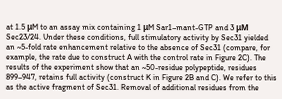at 1.5 μM to an assay mix containing 1 μM Sar1–mant-GTP and 3 μM Sec23/24. Under these conditions, full stimulatory activity by Sec31 yielded an ~5-fold rate enhancement relative to the absence of Sec31 (compare, for example, the rate due to construct A with the control rate in Figure 2C). The results of the experiment show that an ~50-residue polypeptide, residues 899–947, retains full activity (construct K in Figure 2B and C). We refer to this as the active fragment of Sec31. Removal of additional residues from the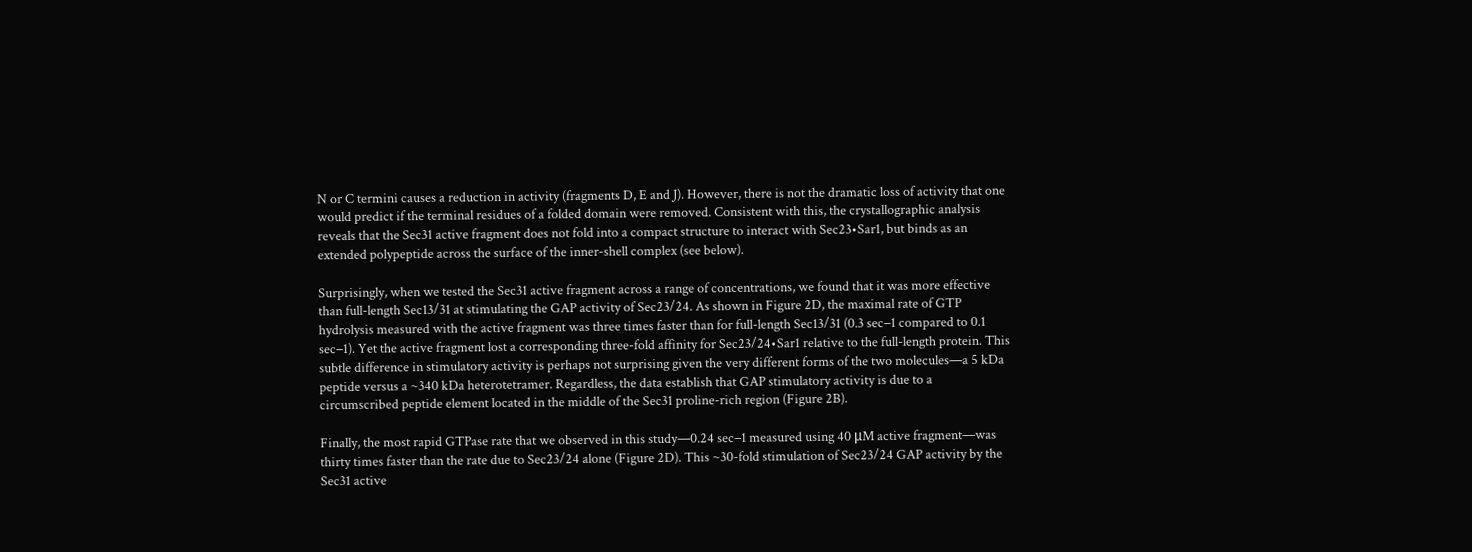N or C termini causes a reduction in activity (fragments D, E and J). However, there is not the dramatic loss of activity that one would predict if the terminal residues of a folded domain were removed. Consistent with this, the crystallographic analysis reveals that the Sec31 active fragment does not fold into a compact structure to interact with Sec23•Sar1, but binds as an extended polypeptide across the surface of the inner-shell complex (see below).

Surprisingly, when we tested the Sec31 active fragment across a range of concentrations, we found that it was more effective than full-length Sec13/31 at stimulating the GAP activity of Sec23/24. As shown in Figure 2D, the maximal rate of GTP hydrolysis measured with the active fragment was three times faster than for full-length Sec13/31 (0.3 sec−1 compared to 0.1 sec−1). Yet the active fragment lost a corresponding three-fold affinity for Sec23/24•Sar1 relative to the full-length protein. This subtle difference in stimulatory activity is perhaps not surprising given the very different forms of the two molecules—a 5 kDa peptide versus a ~340 kDa heterotetramer. Regardless, the data establish that GAP stimulatory activity is due to a circumscribed peptide element located in the middle of the Sec31 proline-rich region (Figure 2B).

Finally, the most rapid GTPase rate that we observed in this study—0.24 sec−1 measured using 40 μM active fragment—was thirty times faster than the rate due to Sec23/24 alone (Figure 2D). This ~30-fold stimulation of Sec23/24 GAP activity by the Sec31 active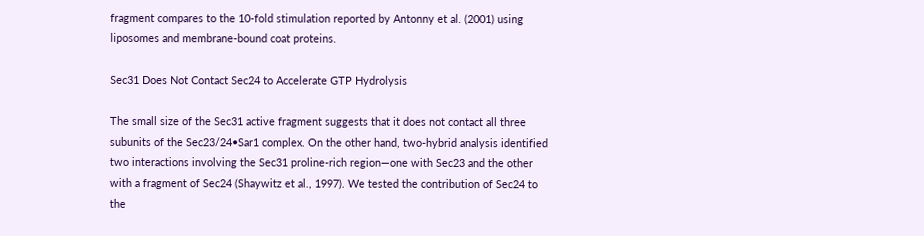fragment compares to the 10-fold stimulation reported by Antonny et al. (2001) using liposomes and membrane-bound coat proteins.

Sec31 Does Not Contact Sec24 to Accelerate GTP Hydrolysis

The small size of the Sec31 active fragment suggests that it does not contact all three subunits of the Sec23/24•Sar1 complex. On the other hand, two-hybrid analysis identified two interactions involving the Sec31 proline-rich region—one with Sec23 and the other with a fragment of Sec24 (Shaywitz et al., 1997). We tested the contribution of Sec24 to the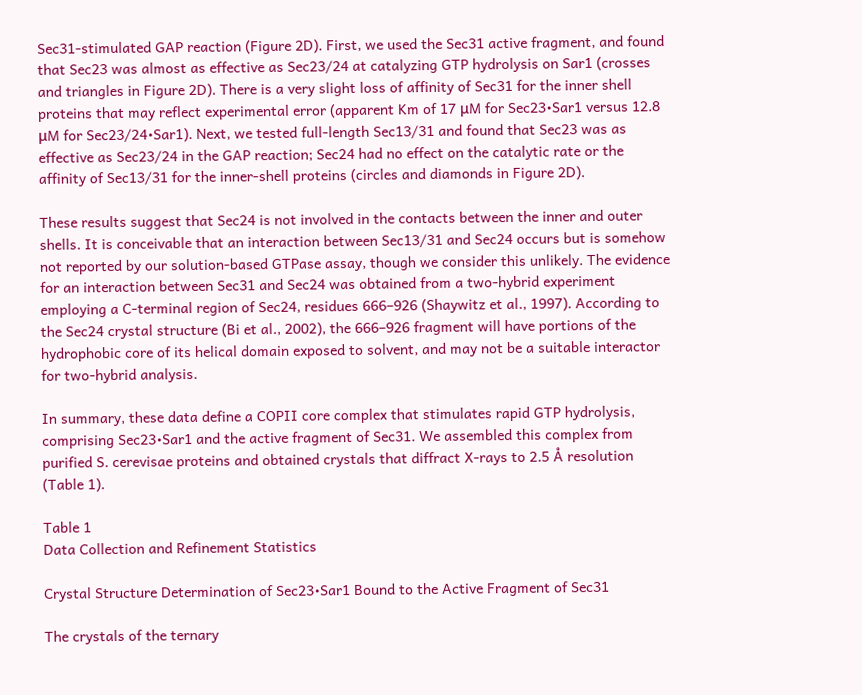Sec31-stimulated GAP reaction (Figure 2D). First, we used the Sec31 active fragment, and found that Sec23 was almost as effective as Sec23/24 at catalyzing GTP hydrolysis on Sar1 (crosses and triangles in Figure 2D). There is a very slight loss of affinity of Sec31 for the inner shell proteins that may reflect experimental error (apparent Km of 17 μM for Sec23•Sar1 versus 12.8 μM for Sec23/24•Sar1). Next, we tested full-length Sec13/31 and found that Sec23 was as effective as Sec23/24 in the GAP reaction; Sec24 had no effect on the catalytic rate or the affinity of Sec13/31 for the inner-shell proteins (circles and diamonds in Figure 2D).

These results suggest that Sec24 is not involved in the contacts between the inner and outer shells. It is conceivable that an interaction between Sec13/31 and Sec24 occurs but is somehow not reported by our solution-based GTPase assay, though we consider this unlikely. The evidence for an interaction between Sec31 and Sec24 was obtained from a two-hybrid experiment employing a C-terminal region of Sec24, residues 666–926 (Shaywitz et al., 1997). According to the Sec24 crystal structure (Bi et al., 2002), the 666–926 fragment will have portions of the hydrophobic core of its helical domain exposed to solvent, and may not be a suitable interactor for two-hybrid analysis.

In summary, these data define a COPII core complex that stimulates rapid GTP hydrolysis, comprising Sec23•Sar1 and the active fragment of Sec31. We assembled this complex from purified S. cerevisae proteins and obtained crystals that diffract X-rays to 2.5 Å resolution (Table 1).

Table 1
Data Collection and Refinement Statistics

Crystal Structure Determination of Sec23•Sar1 Bound to the Active Fragment of Sec31

The crystals of the ternary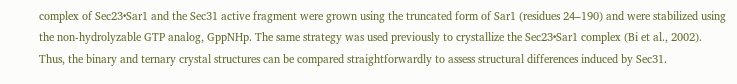complex of Sec23•Sar1 and the Sec31 active fragment were grown using the truncated form of Sar1 (residues 24–190) and were stabilized using the non-hydrolyzable GTP analog, GppNHp. The same strategy was used previously to crystallize the Sec23•Sar1 complex (Bi et al., 2002). Thus, the binary and ternary crystal structures can be compared straightforwardly to assess structural differences induced by Sec31.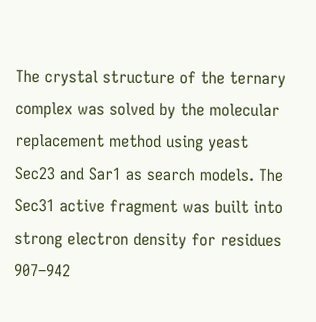The crystal structure of the ternary complex was solved by the molecular replacement method using yeast Sec23 and Sar1 as search models. The Sec31 active fragment was built into strong electron density for residues 907–942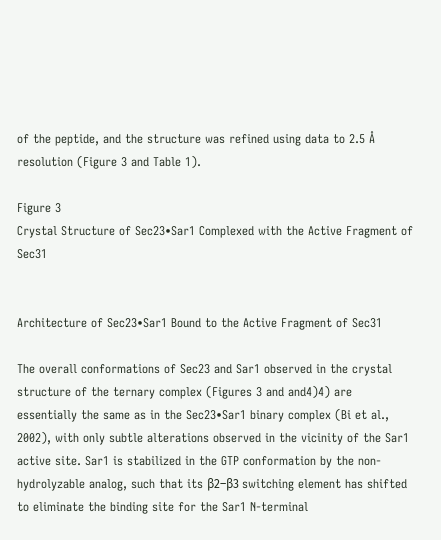of the peptide, and the structure was refined using data to 2.5 Å resolution (Figure 3 and Table 1).

Figure 3
Crystal Structure of Sec23•Sar1 Complexed with the Active Fragment of Sec31


Architecture of Sec23•Sar1 Bound to the Active Fragment of Sec31

The overall conformations of Sec23 and Sar1 observed in the crystal structure of the ternary complex (Figures 3 and and4)4) are essentially the same as in the Sec23•Sar1 binary complex (Bi et al., 2002), with only subtle alterations observed in the vicinity of the Sar1 active site. Sar1 is stabilized in the GTP conformation by the non-hydrolyzable analog, such that its β2–β3 switching element has shifted to eliminate the binding site for the Sar1 N-terminal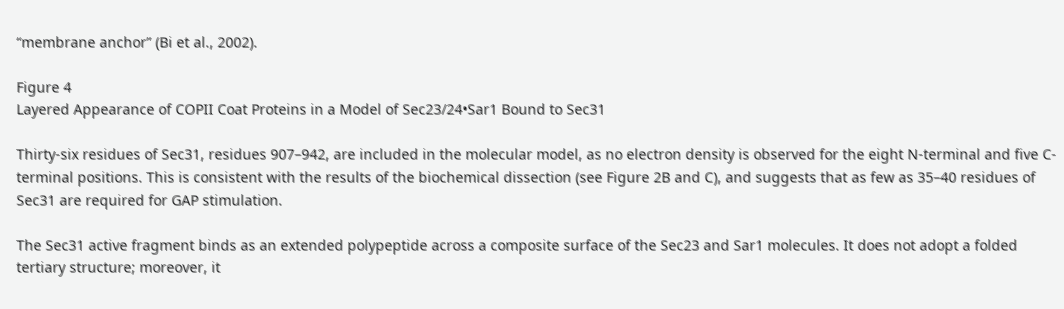“membrane anchor” (Bi et al., 2002).

Figure 4
Layered Appearance of COPII Coat Proteins in a Model of Sec23/24•Sar1 Bound to Sec31

Thirty-six residues of Sec31, residues 907–942, are included in the molecular model, as no electron density is observed for the eight N-terminal and five C-terminal positions. This is consistent with the results of the biochemical dissection (see Figure 2B and C), and suggests that as few as 35–40 residues of Sec31 are required for GAP stimulation.

The Sec31 active fragment binds as an extended polypeptide across a composite surface of the Sec23 and Sar1 molecules. It does not adopt a folded tertiary structure; moreover, it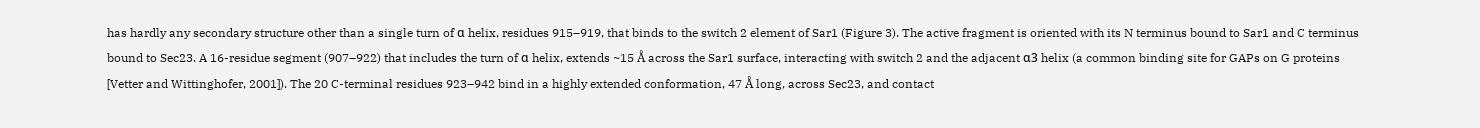has hardly any secondary structure other than a single turn of α helix, residues 915–919, that binds to the switch 2 element of Sar1 (Figure 3). The active fragment is oriented with its N terminus bound to Sar1 and C terminus bound to Sec23. A 16-residue segment (907–922) that includes the turn of α helix, extends ~15 Å across the Sar1 surface, interacting with switch 2 and the adjacent α3 helix (a common binding site for GAPs on G proteins [Vetter and Wittinghofer, 2001]). The 20 C-terminal residues 923–942 bind in a highly extended conformation, 47 Å long, across Sec23, and contact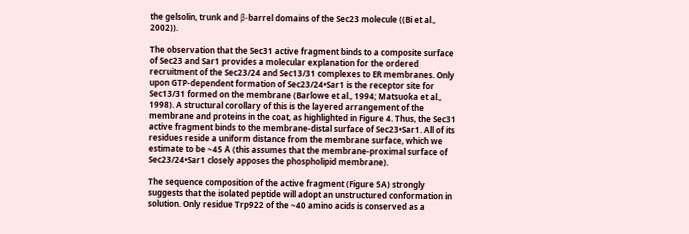the gelsolin, trunk and β-barrel domains of the Sec23 molecule ((Bi et al., 2002)).

The observation that the Sec31 active fragment binds to a composite surface of Sec23 and Sar1 provides a molecular explanation for the ordered recruitment of the Sec23/24 and Sec13/31 complexes to ER membranes. Only upon GTP-dependent formation of Sec23/24•Sar1 is the receptor site for Sec13/31 formed on the membrane (Barlowe et al., 1994; Matsuoka et al., 1998). A structural corollary of this is the layered arrangement of the membrane and proteins in the coat, as highlighted in Figure 4. Thus, the Sec31 active fragment binds to the membrane-distal surface of Sec23•Sar1. All of its residues reside a uniform distance from the membrane surface, which we estimate to be ~45 Å (this assumes that the membrane-proximal surface of Sec23/24•Sar1 closely apposes the phospholipid membrane).

The sequence composition of the active fragment (Figure 5A) strongly suggests that the isolated peptide will adopt an unstructured conformation in solution. Only residue Trp922 of the ~40 amino acids is conserved as a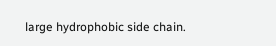large hydrophobic side chain.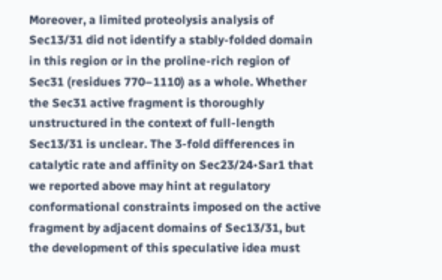Moreover, a limited proteolysis analysis of Sec13/31 did not identify a stably-folded domain in this region or in the proline-rich region of Sec31 (residues 770–1110) as a whole. Whether the Sec31 active fragment is thoroughly unstructured in the context of full-length Sec13/31 is unclear. The 3-fold differences in catalytic rate and affinity on Sec23/24•Sar1 that we reported above may hint at regulatory conformational constraints imposed on the active fragment by adjacent domains of Sec13/31, but the development of this speculative idea must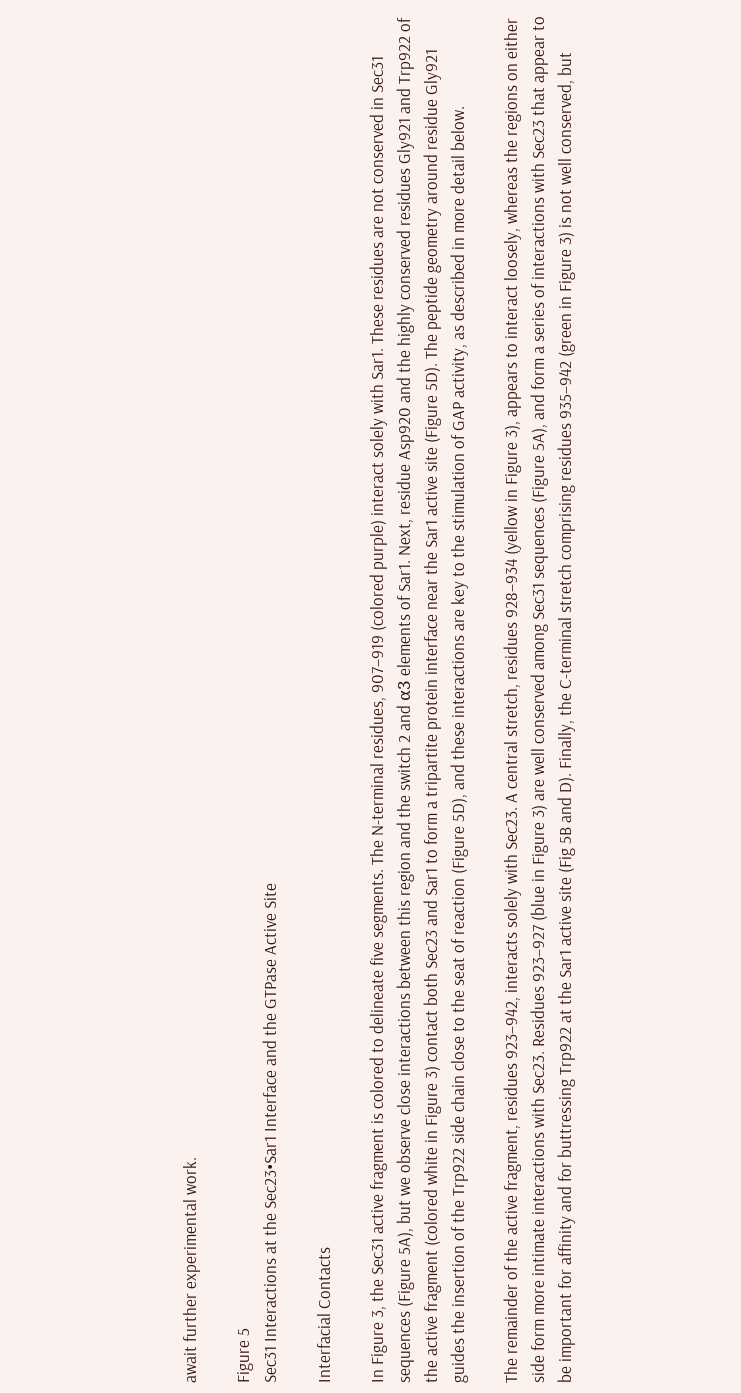await further experimental work.

Figure 5
Sec31 Interactions at the Sec23•Sar1 Interface and the GTPase Active Site

Interfacial Contacts

In Figure 3, the Sec31 active fragment is colored to delineate five segments. The N-terminal residues, 907–919 (colored purple) interact solely with Sar1. These residues are not conserved in Sec31 sequences (Figure 5A), but we observe close interactions between this region and the switch 2 and α3 elements of Sar1. Next, residue Asp920 and the highly conserved residues Gly921 and Trp922 of the active fragment (colored white in Figure 3) contact both Sec23 and Sar1 to form a tripartite protein interface near the Sar1 active site (Figure 5D). The peptide geometry around residue Gly921 guides the insertion of the Trp922 side chain close to the seat of reaction (Figure 5D), and these interactions are key to the stimulation of GAP activity, as described in more detail below.

The remainder of the active fragment, residues 923–942, interacts solely with Sec23. A central stretch, residues 928–934 (yellow in Figure 3), appears to interact loosely, whereas the regions on either side form more intimate interactions with Sec23. Residues 923–927 (blue in Figure 3) are well conserved among Sec31 sequences (Figure 5A), and form a series of interactions with Sec23 that appear to be important for affinity and for buttressing Trp922 at the Sar1 active site (Fig 5B and D). Finally, the C-terminal stretch comprising residues 935–942 (green in Figure 3) is not well conserved, but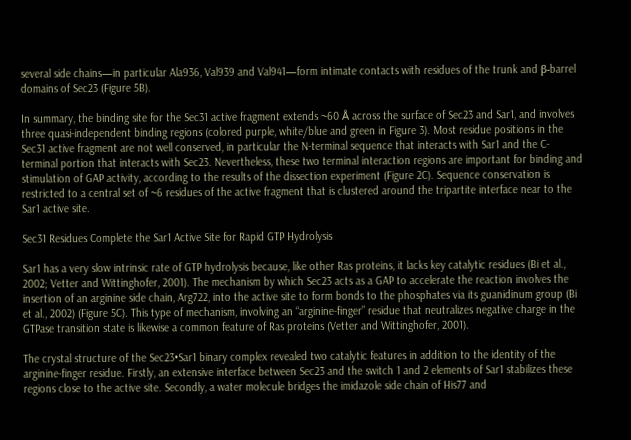several side chains—in particular Ala936, Val939 and Val941—form intimate contacts with residues of the trunk and β-barrel domains of Sec23 (Figure 5B).

In summary, the binding site for the Sec31 active fragment extends ~60 Å across the surface of Sec23 and Sar1, and involves three quasi-independent binding regions (colored purple, white/blue and green in Figure 3). Most residue positions in the Sec31 active fragment are not well conserved, in particular the N-terminal sequence that interacts with Sar1 and the C-terminal portion that interacts with Sec23. Nevertheless, these two terminal interaction regions are important for binding and stimulation of GAP activity, according to the results of the dissection experiment (Figure 2C). Sequence conservation is restricted to a central set of ~6 residues of the active fragment that is clustered around the tripartite interface near to the Sar1 active site.

Sec31 Residues Complete the Sar1 Active Site for Rapid GTP Hydrolysis

Sar1 has a very slow intrinsic rate of GTP hydrolysis because, like other Ras proteins, it lacks key catalytic residues (Bi et al., 2002; Vetter and Wittinghofer, 2001). The mechanism by which Sec23 acts as a GAP to accelerate the reaction involves the insertion of an arginine side chain, Arg722, into the active site to form bonds to the phosphates via its guanidinum group (Bi et al., 2002) (Figure 5C). This type of mechanism, involving an “arginine-finger” residue that neutralizes negative charge in the GTPase transition state is likewise a common feature of Ras proteins (Vetter and Wittinghofer, 2001).

The crystal structure of the Sec23•Sar1 binary complex revealed two catalytic features in addition to the identity of the arginine-finger residue. Firstly, an extensive interface between Sec23 and the switch 1 and 2 elements of Sar1 stabilizes these regions close to the active site. Secondly, a water molecule bridges the imidazole side chain of His77 and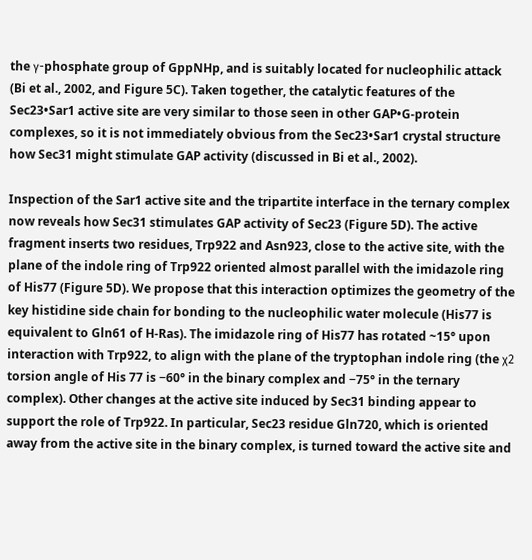the γ-phosphate group of GppNHp, and is suitably located for nucleophilic attack (Bi et al., 2002, and Figure 5C). Taken together, the catalytic features of the Sec23•Sar1 active site are very similar to those seen in other GAP•G-protein complexes, so it is not immediately obvious from the Sec23•Sar1 crystal structure how Sec31 might stimulate GAP activity (discussed in Bi et al., 2002).

Inspection of the Sar1 active site and the tripartite interface in the ternary complex now reveals how Sec31 stimulates GAP activity of Sec23 (Figure 5D). The active fragment inserts two residues, Trp922 and Asn923, close to the active site, with the plane of the indole ring of Trp922 oriented almost parallel with the imidazole ring of His77 (Figure 5D). We propose that this interaction optimizes the geometry of the key histidine side chain for bonding to the nucleophilic water molecule (His77 is equivalent to Gln61 of H-Ras). The imidazole ring of His77 has rotated ~15° upon interaction with Trp922, to align with the plane of the tryptophan indole ring (the χ2 torsion angle of His 77 is −60° in the binary complex and −75° in the ternary complex). Other changes at the active site induced by Sec31 binding appear to support the role of Trp922. In particular, Sec23 residue Gln720, which is oriented away from the active site in the binary complex, is turned toward the active site and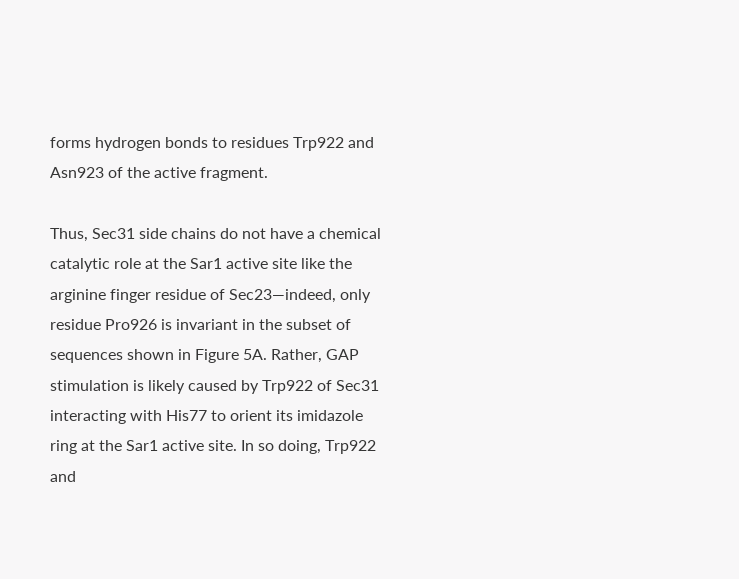forms hydrogen bonds to residues Trp922 and Asn923 of the active fragment.

Thus, Sec31 side chains do not have a chemical catalytic role at the Sar1 active site like the arginine finger residue of Sec23—indeed, only residue Pro926 is invariant in the subset of sequences shown in Figure 5A. Rather, GAP stimulation is likely caused by Trp922 of Sec31 interacting with His77 to orient its imidazole ring at the Sar1 active site. In so doing, Trp922 and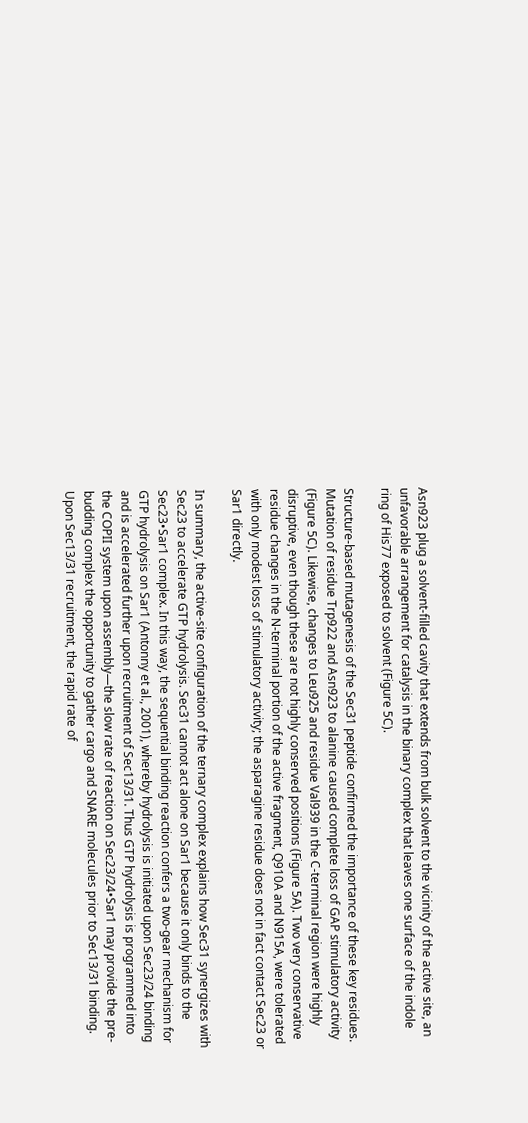Asn923 plug a solvent-filled cavity that extends from bulk solvent to the vicinity of the active site, an unfavorable arrangement for catalysis in the binary complex that leaves one surface of the indole ring of His77 exposed to solvent (Figure 5C).

Structure-based mutagenesis of the Sec31 peptide confirmed the importance of these key residues. Mutation of residue Trp922 and Asn923 to alanine caused complete loss of GAP stimulatory activity (Figure 5C). Likewise, changes to Leu925 and residue Val939 in the C-terminal region were highly disruptive, even though these are not highly conserved positions (Figure 5A). Two very conservative residue changes in the N-terminal portion of the active fragment, Q910A and N915A, were tolerated with only modest loss of stimulatory activity; the asparagine residue does not in fact contact Sec23 or Sar1 directly.

In summary, the active-site configuration of the ternary complex explains how Sec31 synergizes with Sec23 to accelerate GTP hydrolysis. Sec31 cannot act alone on Sar1 because it only binds to the Sec23•Sar1 complex. In this way, the sequential binding reaction confers a two-gear mechanism for GTP hydrolysis on Sar1 (Antonny et al., 2001), whereby hydrolysis is initiated upon Sec23/24 binding and is accelerated further upon recruitment of Sec13/31. Thus GTP hydrolysis is programmed into the COPII system upon assembly—the slow rate of reaction on Sec23/24•Sar1 may provide the pre-budding complex the opportunity to gather cargo and SNARE molecules prior to Sec13/31 binding. Upon Sec13/31 recruitment, the rapid rate of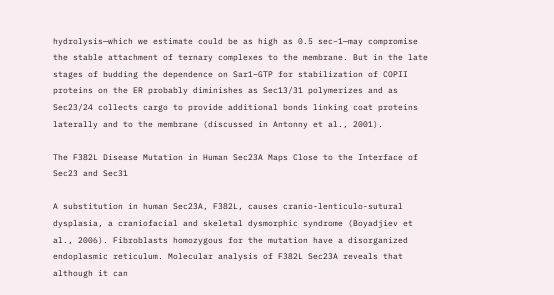hydrolysis—which we estimate could be as high as 0.5 sec−1—may compromise the stable attachment of ternary complexes to the membrane. But in the late stages of budding the dependence on Sar1–GTP for stabilization of COPII proteins on the ER probably diminishes as Sec13/31 polymerizes and as Sec23/24 collects cargo to provide additional bonds linking coat proteins laterally and to the membrane (discussed in Antonny et al., 2001).

The F382L Disease Mutation in Human Sec23A Maps Close to the Interface of Sec23 and Sec31

A substitution in human Sec23A, F382L, causes cranio-lenticulo-sutural dysplasia, a craniofacial and skeletal dysmorphic syndrome (Boyadjiev et al., 2006). Fibroblasts homozygous for the mutation have a disorganized endoplasmic reticulum. Molecular analysis of F382L Sec23A reveals that although it can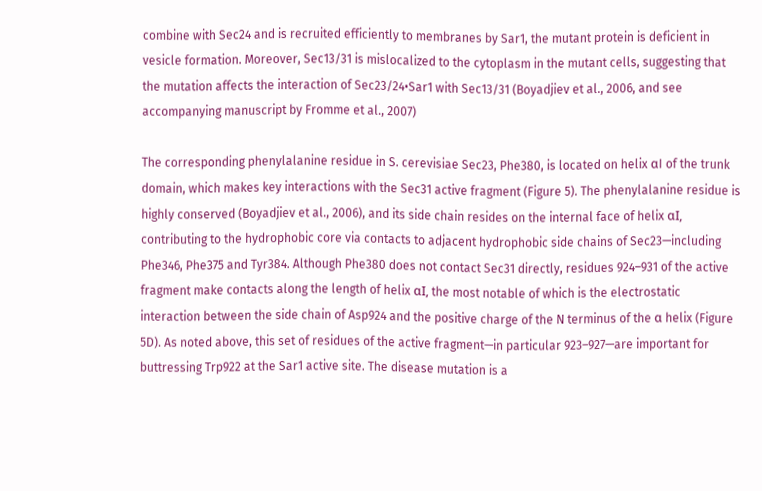combine with Sec24 and is recruited efficiently to membranes by Sar1, the mutant protein is deficient in vesicle formation. Moreover, Sec13/31 is mislocalized to the cytoplasm in the mutant cells, suggesting that the mutation affects the interaction of Sec23/24•Sar1 with Sec13/31 (Boyadjiev et al., 2006, and see accompanying manuscript by Fromme et al., 2007)

The corresponding phenylalanine residue in S. cerevisiae Sec23, Phe380, is located on helix αI of the trunk domain, which makes key interactions with the Sec31 active fragment (Figure 5). The phenylalanine residue is highly conserved (Boyadjiev et al., 2006), and its side chain resides on the internal face of helix αI, contributing to the hydrophobic core via contacts to adjacent hydrophobic side chains of Sec23—including Phe346, Phe375 and Tyr384. Although Phe380 does not contact Sec31 directly, residues 924–931 of the active fragment make contacts along the length of helix αI, the most notable of which is the electrostatic interaction between the side chain of Asp924 and the positive charge of the N terminus of the α helix (Figure 5D). As noted above, this set of residues of the active fragment—in particular 923–927—are important for buttressing Trp922 at the Sar1 active site. The disease mutation is a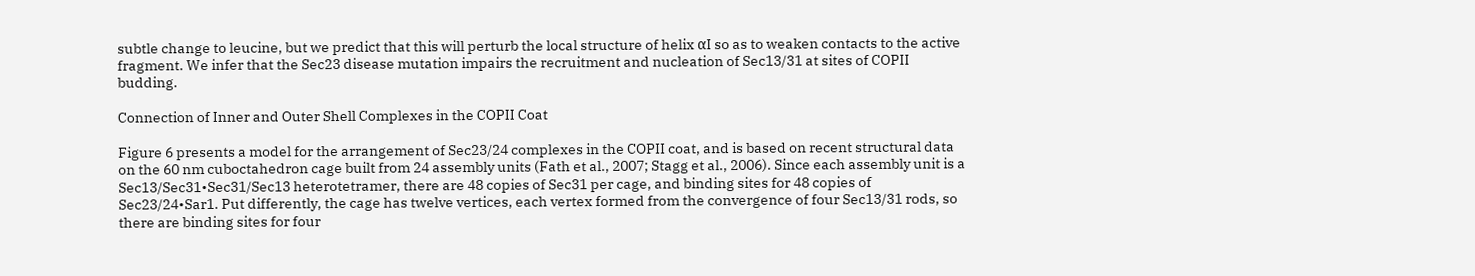subtle change to leucine, but we predict that this will perturb the local structure of helix αI so as to weaken contacts to the active fragment. We infer that the Sec23 disease mutation impairs the recruitment and nucleation of Sec13/31 at sites of COPII budding.

Connection of Inner and Outer Shell Complexes in the COPII Coat

Figure 6 presents a model for the arrangement of Sec23/24 complexes in the COPII coat, and is based on recent structural data on the 60 nm cuboctahedron cage built from 24 assembly units (Fath et al., 2007; Stagg et al., 2006). Since each assembly unit is a Sec13/Sec31•Sec31/Sec13 heterotetramer, there are 48 copies of Sec31 per cage, and binding sites for 48 copies of Sec23/24•Sar1. Put differently, the cage has twelve vertices, each vertex formed from the convergence of four Sec13/31 rods, so there are binding sites for four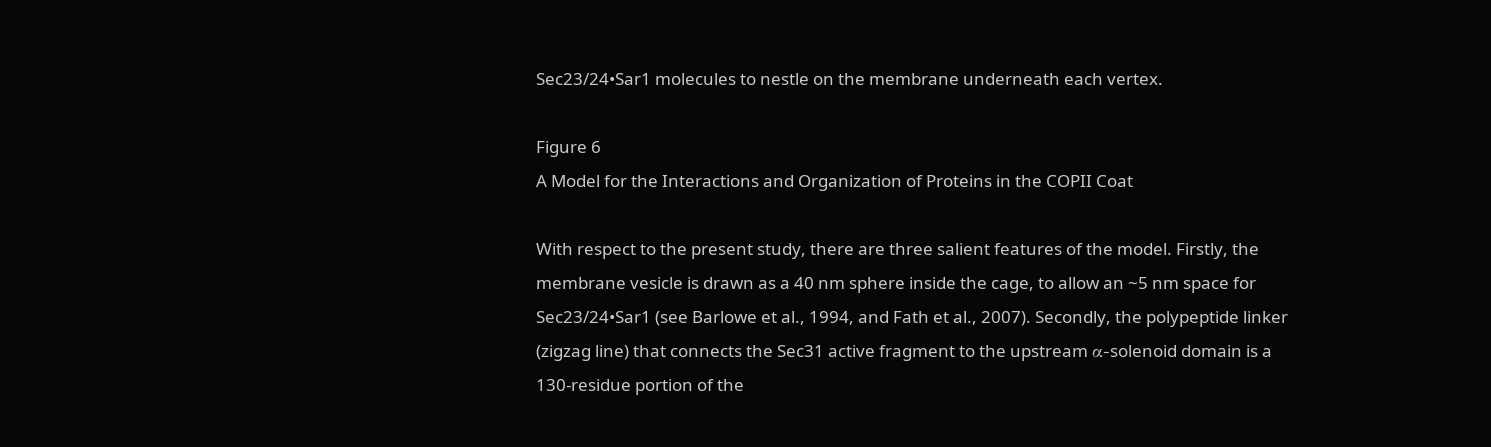Sec23/24•Sar1 molecules to nestle on the membrane underneath each vertex.

Figure 6
A Model for the Interactions and Organization of Proteins in the COPII Coat

With respect to the present study, there are three salient features of the model. Firstly, the membrane vesicle is drawn as a 40 nm sphere inside the cage, to allow an ~5 nm space for Sec23/24•Sar1 (see Barlowe et al., 1994, and Fath et al., 2007). Secondly, the polypeptide linker (zigzag line) that connects the Sec31 active fragment to the upstream α-solenoid domain is a 130-residue portion of the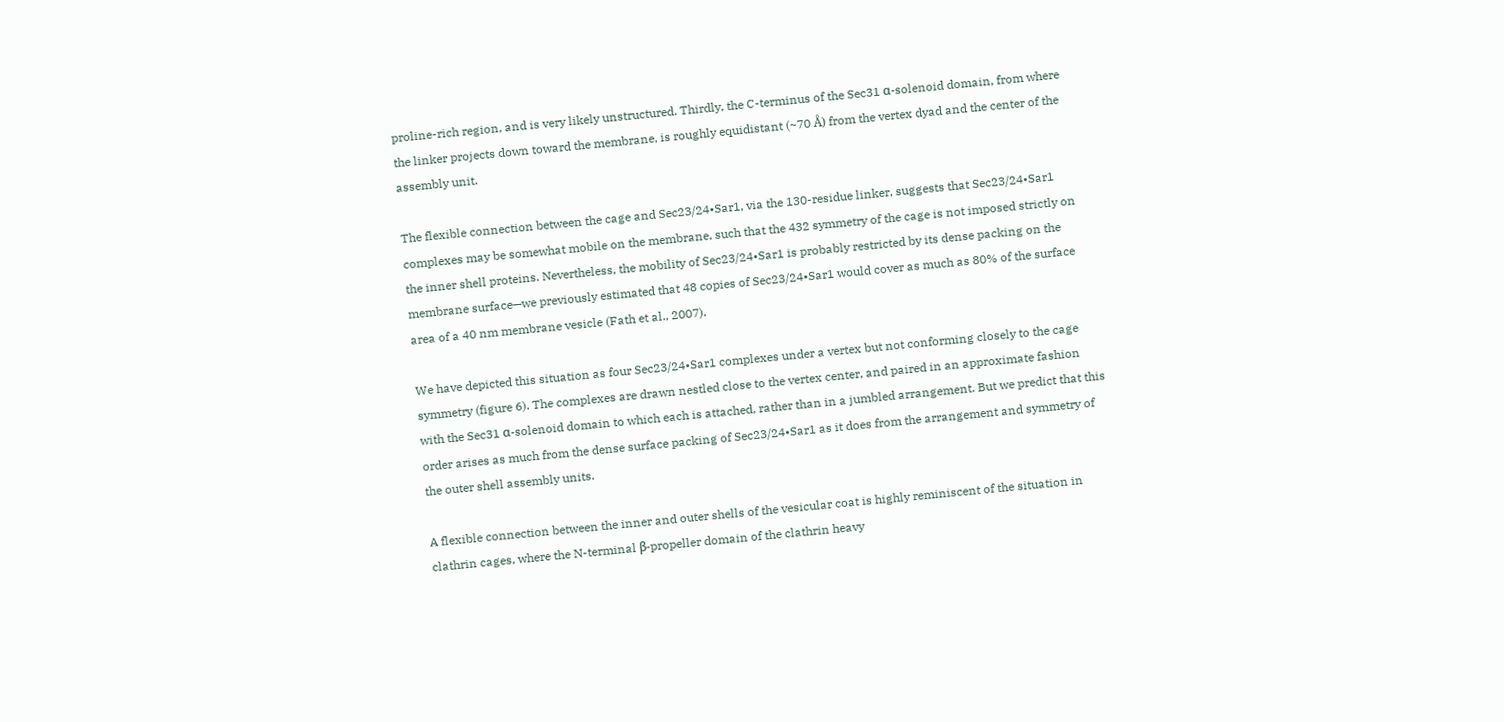proline-rich region, and is very likely unstructured. Thirdly, the C-terminus of the Sec31 α-solenoid domain, from where the linker projects down toward the membrane, is roughly equidistant (~70 Å) from the vertex dyad and the center of the assembly unit.

The flexible connection between the cage and Sec23/24•Sar1, via the 130-residue linker, suggests that Sec23/24•Sar1 complexes may be somewhat mobile on the membrane, such that the 432 symmetry of the cage is not imposed strictly on the inner shell proteins. Nevertheless, the mobility of Sec23/24•Sar1 is probably restricted by its dense packing on the membrane surface—we previously estimated that 48 copies of Sec23/24•Sar1 would cover as much as 80% of the surface area of a 40 nm membrane vesicle (Fath et al., 2007).

We have depicted this situation as four Sec23/24•Sar1 complexes under a vertex but not conforming closely to the cage symmetry (figure 6). The complexes are drawn nestled close to the vertex center, and paired in an approximate fashion with the Sec31 α-solenoid domain to which each is attached, rather than in a jumbled arrangement. But we predict that this order arises as much from the dense surface packing of Sec23/24•Sar1 as it does from the arrangement and symmetry of the outer shell assembly units.

A flexible connection between the inner and outer shells of the vesicular coat is highly reminiscent of the situation in clathrin cages, where the N-terminal β-propeller domain of the clathrin heavy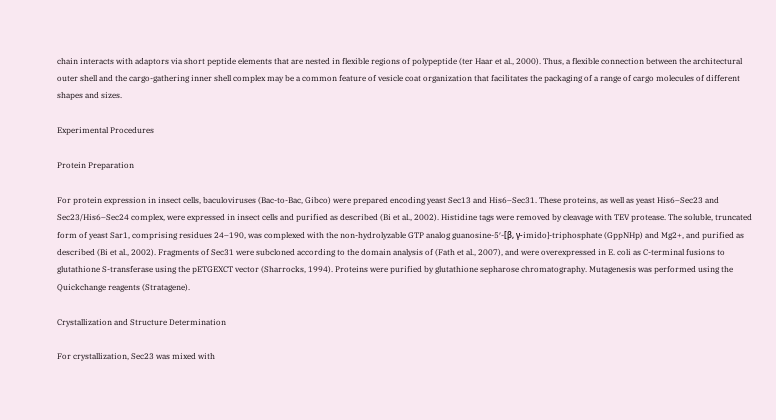chain interacts with adaptors via short peptide elements that are nested in flexible regions of polypeptide (ter Haar et al., 2000). Thus, a flexible connection between the architectural outer shell and the cargo-gathering inner shell complex may be a common feature of vesicle coat organization that facilitates the packaging of a range of cargo molecules of different shapes and sizes.

Experimental Procedures

Protein Preparation

For protein expression in insect cells, baculoviruses (Bac-to-Bac, Gibco) were prepared encoding yeast Sec13 and His6–Sec31. These proteins, as well as yeast His6–Sec23 and Sec23/His6–Sec24 complex, were expressed in insect cells and purified as described (Bi et al., 2002). Histidine tags were removed by cleavage with TEV protease. The soluble, truncated form of yeast Sar1, comprising residues 24–190, was complexed with the non-hydrolyzable GTP analog guanosine-5′-[β, γ-imido]-triphosphate (GppNHp) and Mg2+, and purified as described (Bi et al., 2002). Fragments of Sec31 were subcloned according to the domain analysis of (Fath et al., 2007), and were overexpressed in E. coli as C-terminal fusions to glutathione S-transferase using the pETGEXCT vector (Sharrocks, 1994). Proteins were purified by glutathione sepharose chromatography. Mutagenesis was performed using the Quickchange reagents (Stratagene).

Crystallization and Structure Determination

For crystallization, Sec23 was mixed with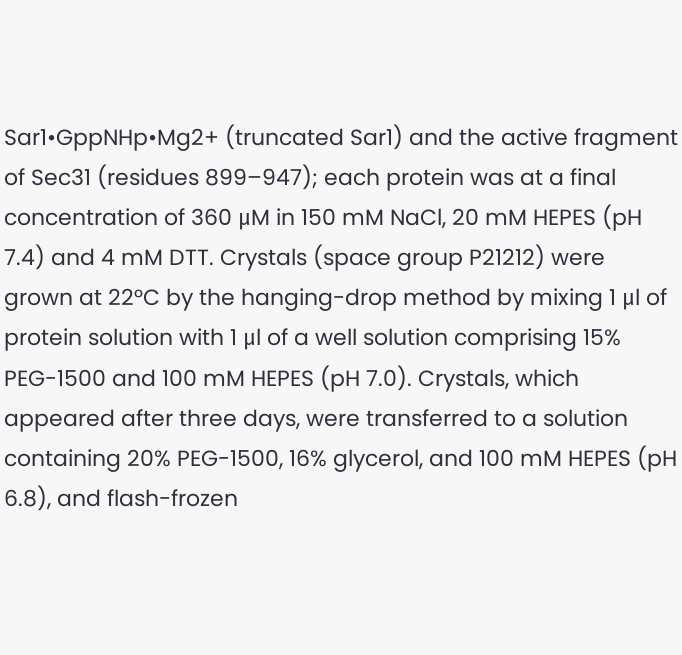Sar1•GppNHp•Mg2+ (truncated Sar1) and the active fragment of Sec31 (residues 899–947); each protein was at a final concentration of 360 μM in 150 mM NaCl, 20 mM HEPES (pH 7.4) and 4 mM DTT. Crystals (space group P21212) were grown at 22°C by the hanging-drop method by mixing 1 μl of protein solution with 1 μl of a well solution comprising 15% PEG-1500 and 100 mM HEPES (pH 7.0). Crystals, which appeared after three days, were transferred to a solution containing 20% PEG-1500, 16% glycerol, and 100 mM HEPES (pH 6.8), and flash-frozen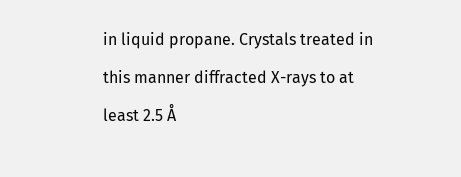in liquid propane. Crystals treated in this manner diffracted X-rays to at least 2.5 Å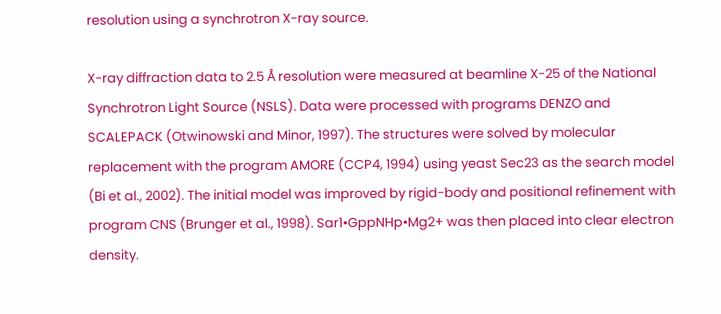resolution using a synchrotron X-ray source.

X-ray diffraction data to 2.5 Å resolution were measured at beamline X-25 of the National Synchrotron Light Source (NSLS). Data were processed with programs DENZO and SCALEPACK (Otwinowski and Minor, 1997). The structures were solved by molecular replacement with the program AMORE (CCP4, 1994) using yeast Sec23 as the search model (Bi et al., 2002). The initial model was improved by rigid-body and positional refinement with program CNS (Brunger et al., 1998). Sar1•GppNHp•Mg2+ was then placed into clear electron density.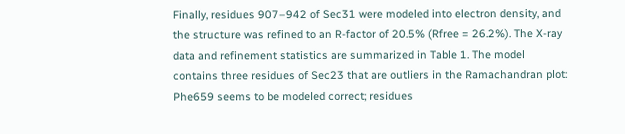Finally, residues 907–942 of Sec31 were modeled into electron density, and the structure was refined to an R-factor of 20.5% (Rfree = 26.2%). The X-ray data and refinement statistics are summarized in Table 1. The model contains three residues of Sec23 that are outliers in the Ramachandran plot: Phe659 seems to be modeled correct; residues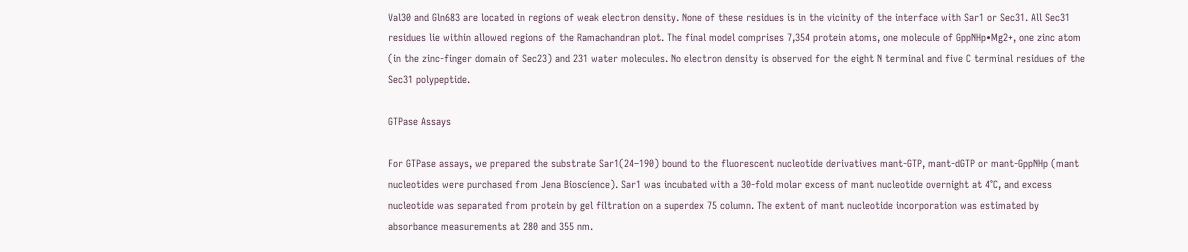Val30 and Gln683 are located in regions of weak electron density. None of these residues is in the vicinity of the interface with Sar1 or Sec31. All Sec31 residues lie within allowed regions of the Ramachandran plot. The final model comprises 7,354 protein atoms, one molecule of GppNHp•Mg2+, one zinc atom (in the zinc-finger domain of Sec23) and 231 water molecules. No electron density is observed for the eight N terminal and five C terminal residues of the Sec31 polypeptide.

GTPase Assays

For GTPase assays, we prepared the substrate Sar1(24–190) bound to the fluorescent nucleotide derivatives mant-GTP, mant-dGTP or mant-GppNHp (mant nucleotides were purchased from Jena Bioscience). Sar1 was incubated with a 30-fold molar excess of mant nucleotide overnight at 4°C, and excess nucleotide was separated from protein by gel filtration on a superdex 75 column. The extent of mant nucleotide incorporation was estimated by absorbance measurements at 280 and 355 nm.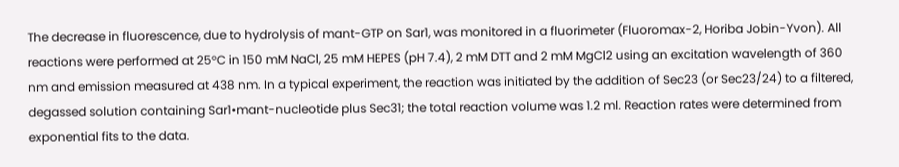The decrease in fluorescence, due to hydrolysis of mant-GTP on Sar1, was monitored in a fluorimeter (Fluoromax-2, Horiba Jobin-Yvon). All reactions were performed at 25°C in 150 mM NaCl, 25 mM HEPES (pH 7.4), 2 mM DTT and 2 mM MgCl2 using an excitation wavelength of 360 nm and emission measured at 438 nm. In a typical experiment, the reaction was initiated by the addition of Sec23 (or Sec23/24) to a filtered, degassed solution containing Sar1•mant-nucleotide plus Sec31; the total reaction volume was 1.2 ml. Reaction rates were determined from exponential fits to the data.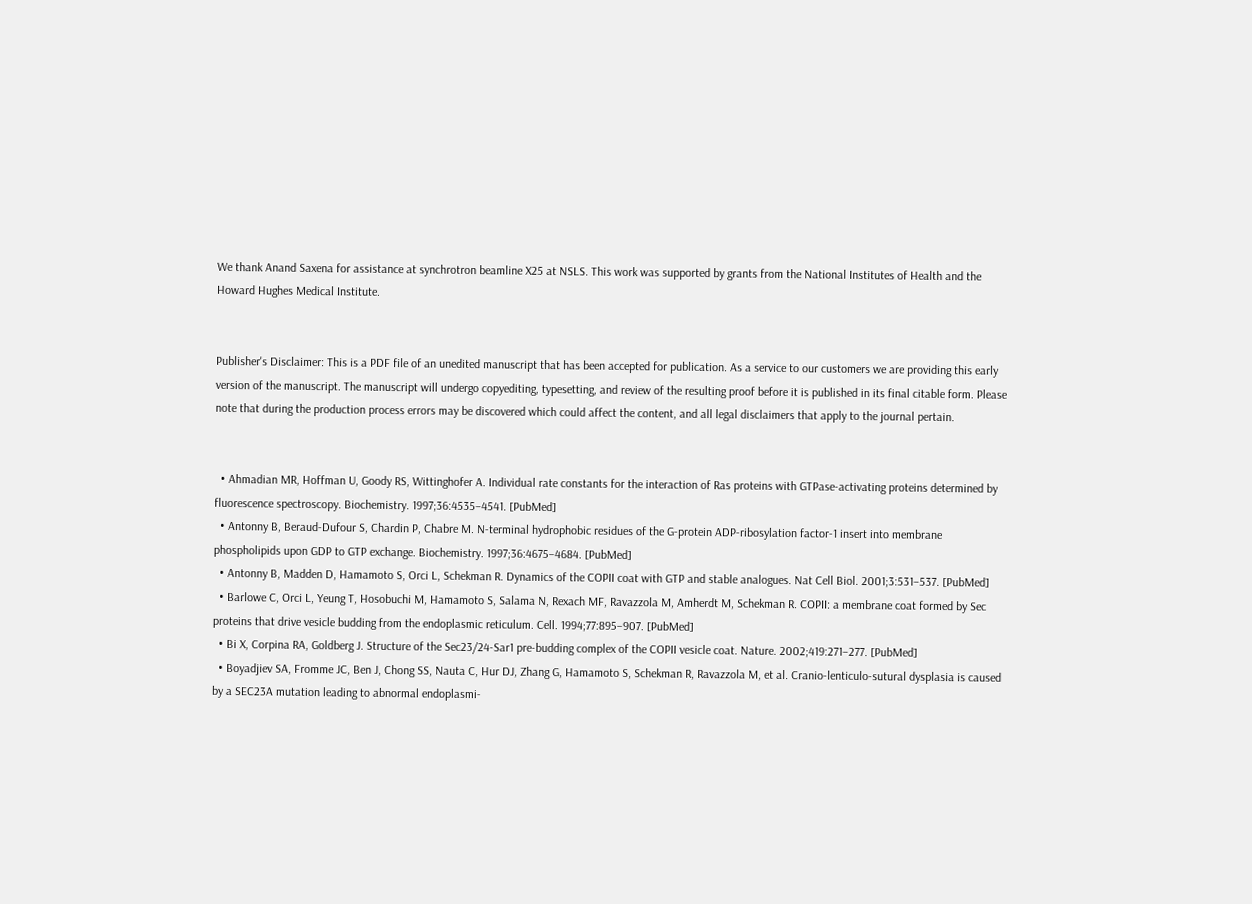We thank Anand Saxena for assistance at synchrotron beamline X25 at NSLS. This work was supported by grants from the National Institutes of Health and the Howard Hughes Medical Institute.


Publisher's Disclaimer: This is a PDF file of an unedited manuscript that has been accepted for publication. As a service to our customers we are providing this early version of the manuscript. The manuscript will undergo copyediting, typesetting, and review of the resulting proof before it is published in its final citable form. Please note that during the production process errors may be discovered which could affect the content, and all legal disclaimers that apply to the journal pertain.


  • Ahmadian MR, Hoffman U, Goody RS, Wittinghofer A. Individual rate constants for the interaction of Ras proteins with GTPase-activating proteins determined by fluorescence spectroscopy. Biochemistry. 1997;36:4535–4541. [PubMed]
  • Antonny B, Beraud-Dufour S, Chardin P, Chabre M. N-terminal hydrophobic residues of the G-protein ADP-ribosylation factor-1 insert into membrane phospholipids upon GDP to GTP exchange. Biochemistry. 1997;36:4675–4684. [PubMed]
  • Antonny B, Madden D, Hamamoto S, Orci L, Schekman R. Dynamics of the COPII coat with GTP and stable analogues. Nat Cell Biol. 2001;3:531–537. [PubMed]
  • Barlowe C, Orci L, Yeung T, Hosobuchi M, Hamamoto S, Salama N, Rexach MF, Ravazzola M, Amherdt M, Schekman R. COPII: a membrane coat formed by Sec proteins that drive vesicle budding from the endoplasmic reticulum. Cell. 1994;77:895–907. [PubMed]
  • Bi X, Corpina RA, Goldberg J. Structure of the Sec23/24-Sar1 pre-budding complex of the COPII vesicle coat. Nature. 2002;419:271–277. [PubMed]
  • Boyadjiev SA, Fromme JC, Ben J, Chong SS, Nauta C, Hur DJ, Zhang G, Hamamoto S, Schekman R, Ravazzola M, et al. Cranio-lenticulo-sutural dysplasia is caused by a SEC23A mutation leading to abnormal endoplasmi-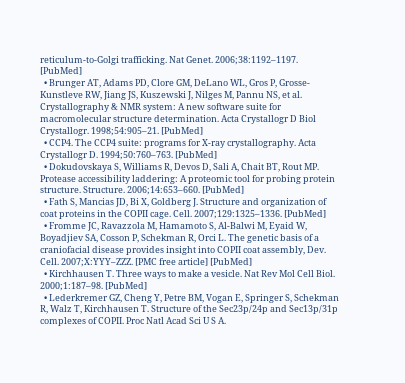reticulum-to-Golgi trafficking. Nat Genet. 2006;38:1192–1197. [PubMed]
  • Brunger AT, Adams PD, Clore GM, DeLano WL, Gros P, Grosse-Kunstleve RW, Jiang JS, Kuszewski J, Nilges M, Pannu NS, et al. Crystallography & NMR system: A new software suite for macromolecular structure determination. Acta Crystallogr D Biol Crystallogr. 1998;54:905–21. [PubMed]
  • CCP4. The CCP4 suite: programs for X-ray crystallography. Acta Crystallogr D. 1994;50:760–763. [PubMed]
  • Dokudovskaya S, Williams R, Devos D, Sali A, Chait BT, Rout MP. Protease accessibility laddering: A proteomic tool for probing protein structure. Structure. 2006;14:653–660. [PubMed]
  • Fath S, Mancias JD, Bi X, Goldberg J. Structure and organization of coat proteins in the COPII cage. Cell. 2007;129:1325–1336. [PubMed]
  • Fromme JC, Ravazzola M, Hamamoto S, Al-Balwi M, Eyaid W, Boyadjiev SA, Cosson P, Schekman R, Orci L. The genetic basis of a craniofacial disease provides insight into COPII coat assembly, Dev. Cell. 2007;X:YYY–ZZZ. [PMC free article] [PubMed]
  • Kirchhausen T. Three ways to make a vesicle. Nat Rev Mol Cell Biol. 2000;1:187–98. [PubMed]
  • Lederkremer GZ, Cheng Y, Petre BM, Vogan E, Springer S, Schekman R, Walz T, Kirchhausen T. Structure of the Sec23p/24p and Sec13p/31p complexes of COPII. Proc Natl Acad Sci U S A.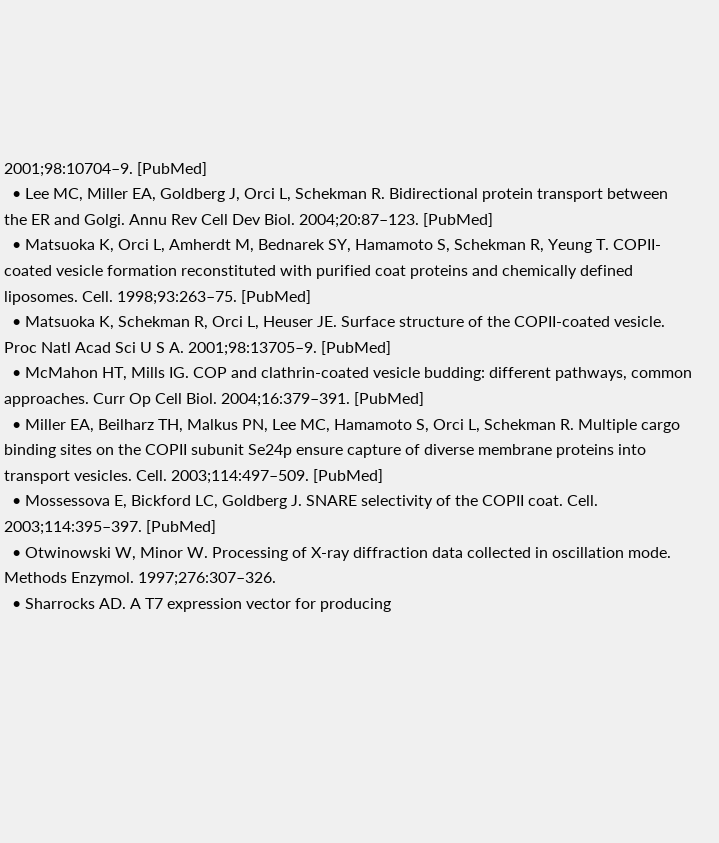2001;98:10704–9. [PubMed]
  • Lee MC, Miller EA, Goldberg J, Orci L, Schekman R. Bidirectional protein transport between the ER and Golgi. Annu Rev Cell Dev Biol. 2004;20:87–123. [PubMed]
  • Matsuoka K, Orci L, Amherdt M, Bednarek SY, Hamamoto S, Schekman R, Yeung T. COPII-coated vesicle formation reconstituted with purified coat proteins and chemically defined liposomes. Cell. 1998;93:263–75. [PubMed]
  • Matsuoka K, Schekman R, Orci L, Heuser JE. Surface structure of the COPII-coated vesicle. Proc Natl Acad Sci U S A. 2001;98:13705–9. [PubMed]
  • McMahon HT, Mills IG. COP and clathrin-coated vesicle budding: different pathways, common approaches. Curr Op Cell Biol. 2004;16:379–391. [PubMed]
  • Miller EA, Beilharz TH, Malkus PN, Lee MC, Hamamoto S, Orci L, Schekman R. Multiple cargo binding sites on the COPII subunit Se24p ensure capture of diverse membrane proteins into transport vesicles. Cell. 2003;114:497–509. [PubMed]
  • Mossessova E, Bickford LC, Goldberg J. SNARE selectivity of the COPII coat. Cell. 2003;114:395–397. [PubMed]
  • Otwinowski W, Minor W. Processing of X-ray diffraction data collected in oscillation mode. Methods Enzymol. 1997;276:307–326.
  • Sharrocks AD. A T7 expression vector for producing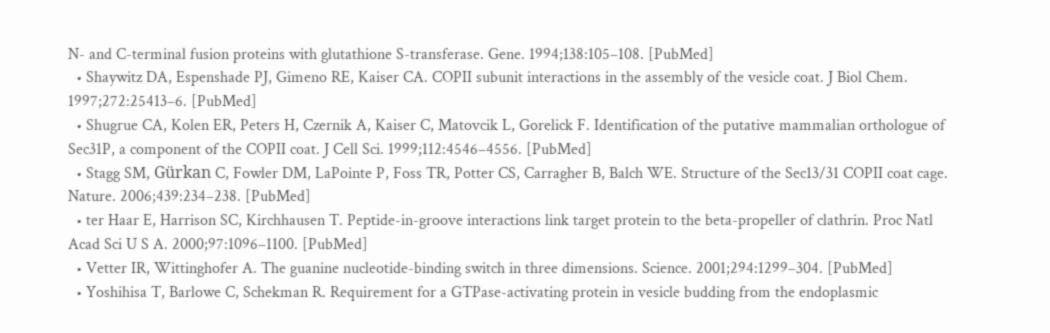N- and C-terminal fusion proteins with glutathione S-transferase. Gene. 1994;138:105–108. [PubMed]
  • Shaywitz DA, Espenshade PJ, Gimeno RE, Kaiser CA. COPII subunit interactions in the assembly of the vesicle coat. J Biol Chem. 1997;272:25413–6. [PubMed]
  • Shugrue CA, Kolen ER, Peters H, Czernik A, Kaiser C, Matovcik L, Gorelick F. Identification of the putative mammalian orthologue of Sec31P, a component of the COPII coat. J Cell Sci. 1999;112:4546–4556. [PubMed]
  • Stagg SM, Gürkan C, Fowler DM, LaPointe P, Foss TR, Potter CS, Carragher B, Balch WE. Structure of the Sec13/31 COPII coat cage. Nature. 2006;439:234–238. [PubMed]
  • ter Haar E, Harrison SC, Kirchhausen T. Peptide-in-groove interactions link target protein to the beta-propeller of clathrin. Proc Natl Acad Sci U S A. 2000;97:1096–1100. [PubMed]
  • Vetter IR, Wittinghofer A. The guanine nucleotide-binding switch in three dimensions. Science. 2001;294:1299–304. [PubMed]
  • Yoshihisa T, Barlowe C, Schekman R. Requirement for a GTPase-activating protein in vesicle budding from the endoplasmic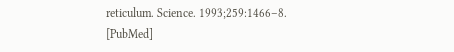reticulum. Science. 1993;259:1466–8. [PubMed]